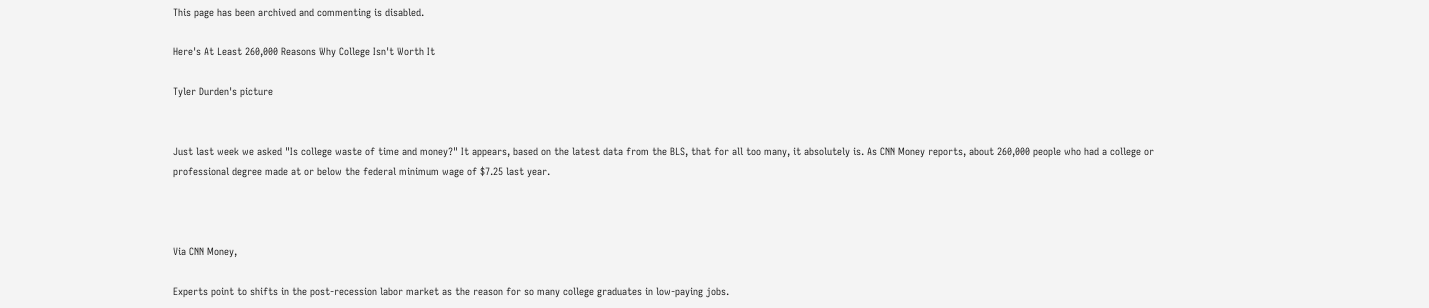This page has been archived and commenting is disabled.

Here's At Least 260,000 Reasons Why College Isn't Worth It

Tyler Durden's picture


Just last week we asked "Is college waste of time and money?" It appears, based on the latest data from the BLS, that for all too many, it absolutely is. As CNN Money reports, about 260,000 people who had a college or professional degree made at or below the federal minimum wage of $7.25 last year.



Via CNN Money,

Experts point to shifts in the post-recession labor market as the reason for so many college graduates in low-paying jobs.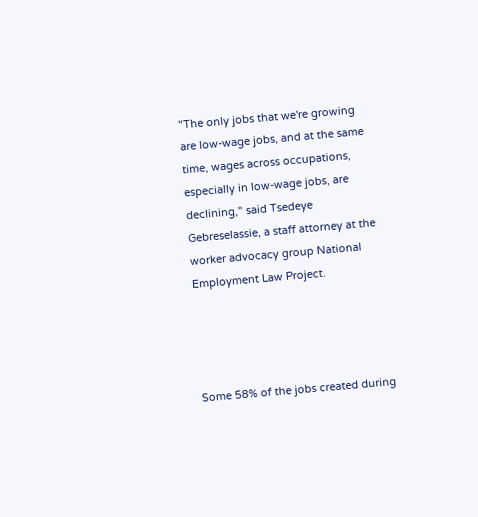"The only jobs that we're growing are low-wage jobs, and at the same time, wages across occupations, especially in low-wage jobs, are declining," said Tsedeye Gebreselassie, a staff attorney at the worker advocacy group National Employment Law Project.




Some 58% of the jobs created during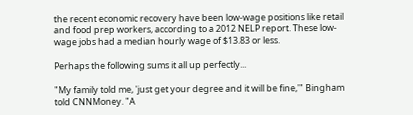the recent economic recovery have been low-wage positions like retail and food prep workers, according to a 2012 NELP report. These low-wage jobs had a median hourly wage of $13.83 or less.

Perhaps the following sums it all up perfectly...

"My family told me, 'just get your degree and it will be fine,'" Bingham told CNNMoney. "A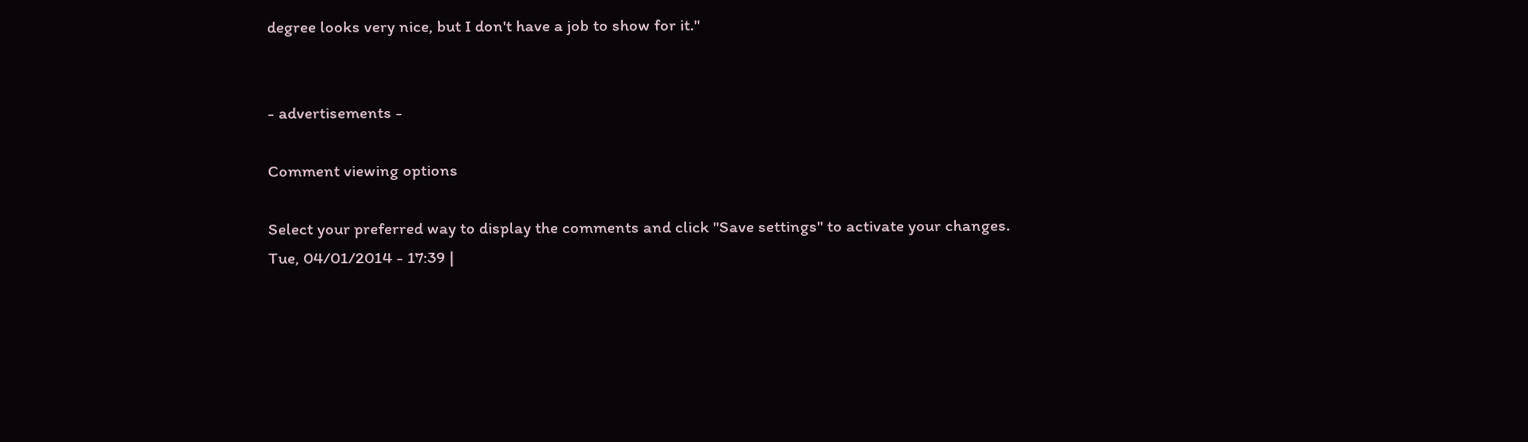degree looks very nice, but I don't have a job to show for it."


- advertisements -

Comment viewing options

Select your preferred way to display the comments and click "Save settings" to activate your changes.
Tue, 04/01/2014 - 17:39 |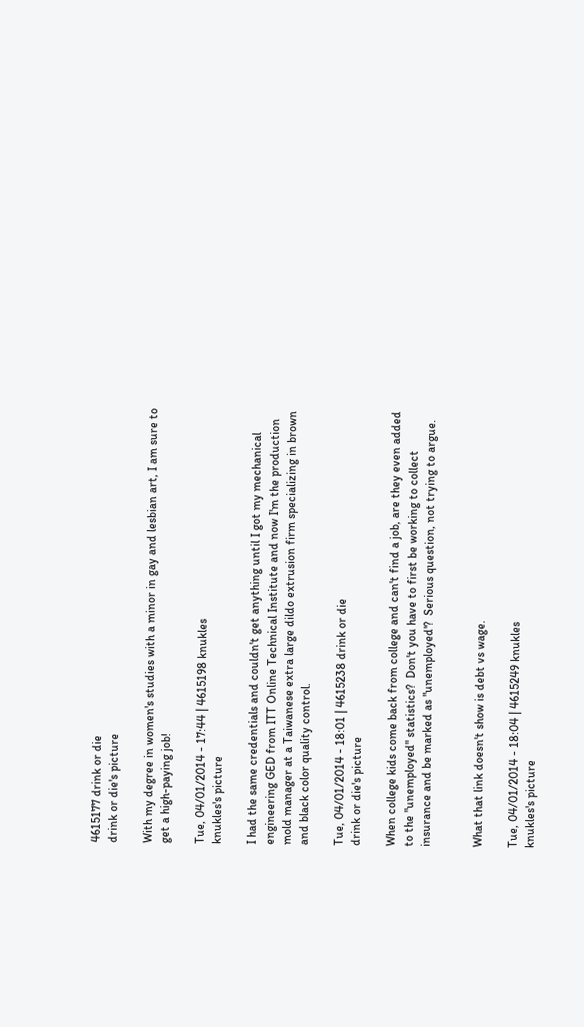4615177 drink or die
drink or die's picture

With my degree in women's studies with a minor in gay and lesbian art, I am sure to get a high-paying job!

Tue, 04/01/2014 - 17:44 | 4615198 knukles
knukles's picture

I had the same credentials and couldn't get anything until I got my mechanical engineering GED from ITT Online Technical Institute and now I'm the production mold manager at a Taiwanese extra large dildo extrusion firm specializing in brown and black color quality control.

Tue, 04/01/2014 - 18:01 | 4615238 drink or die
drink or die's picture

When college kids come back from college and can't find a job, are they even added to the "unemployed" statistics?  Don't you have to first be working to collect insurance and be marked as "unemployed'?  Serious question, not trying to argue.


What that link doesn't show is debt vs wage.

Tue, 04/01/2014 - 18:04 | 4615249 knukles
knukles's picture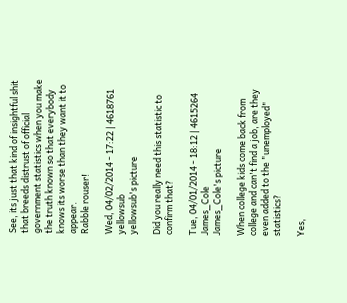See, its just that kind of insightful shit that breeds distrust of official government statistics when you make the truth known so that everybody knows its worse than they want it to appear.
Rabble rouser!

Wed, 04/02/2014 - 17:22 | 4618761 yellowsub
yellowsub's picture

Did you really need this statistic to confirm that?

Tue, 04/01/2014 - 18:12 | 4615264 James_Cole
James_Cole's picture

When college kids come back from college and can't find a job, are they even added to the "unemployed" statistics?

Yes,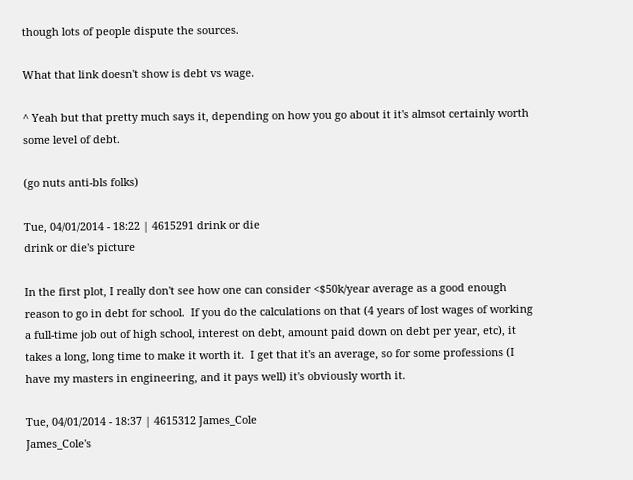though lots of people dispute the sources.

What that link doesn't show is debt vs wage.

^ Yeah but that pretty much says it, depending on how you go about it it's almsot certainly worth some level of debt.

(go nuts anti-bls folks)

Tue, 04/01/2014 - 18:22 | 4615291 drink or die
drink or die's picture

In the first plot, I really don't see how one can consider <$50k/year average as a good enough reason to go in debt for school.  If you do the calculations on that (4 years of lost wages of working a full-time job out of high school, interest on debt, amount paid down on debt per year, etc), it takes a long, long time to make it worth it.  I get that it's an average, so for some professions (I have my masters in engineering, and it pays well) it's obviously worth it.

Tue, 04/01/2014 - 18:37 | 4615312 James_Cole
James_Cole's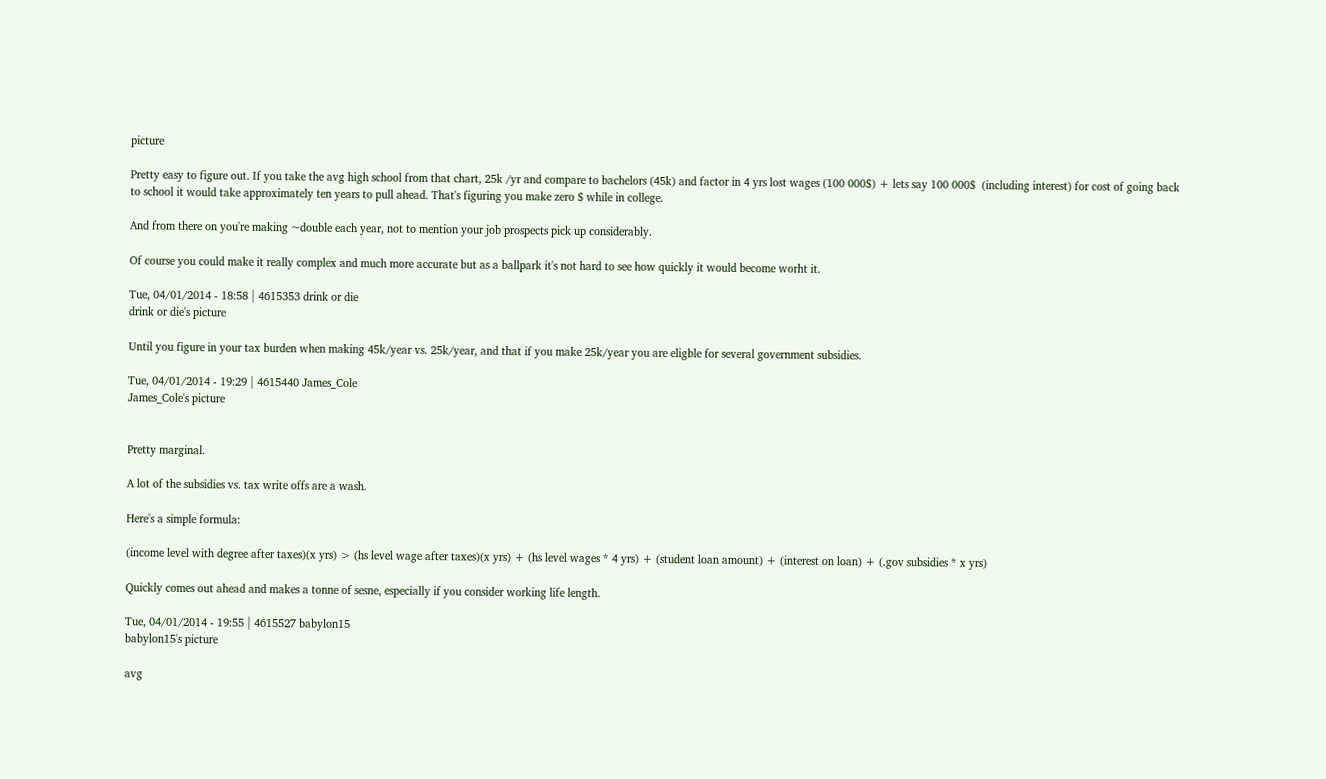picture

Pretty easy to figure out. If you take the avg high school from that chart, 25k /yr and compare to bachelors (45k) and factor in 4 yrs lost wages (100 000$) + lets say 100 000$  (including interest) for cost of going back to school it would take approximately ten years to pull ahead. That's figuring you make zero $ while in college.

And from there on you're making ~double each year, not to mention your job prospects pick up considerably.

Of course you could make it really complex and much more accurate but as a ballpark it's not hard to see how quickly it would become worht it.

Tue, 04/01/2014 - 18:58 | 4615353 drink or die
drink or die's picture

Until you figure in your tax burden when making 45k/year vs. 25k/year, and that if you make 25k/year you are eligble for several government subsidies.

Tue, 04/01/2014 - 19:29 | 4615440 James_Cole
James_Cole's picture


Pretty marginal.

A lot of the subsidies vs. tax write offs are a wash.

Here's a simple formula:

(income level with degree after taxes)(x yrs) > (hs level wage after taxes)(x yrs) + (hs level wages * 4 yrs) + (student loan amount) + (interest on loan) + (.gov subsidies * x yrs)

Quickly comes out ahead and makes a tonne of sesne, especially if you consider working life length.

Tue, 04/01/2014 - 19:55 | 4615527 babylon15
babylon15's picture

avg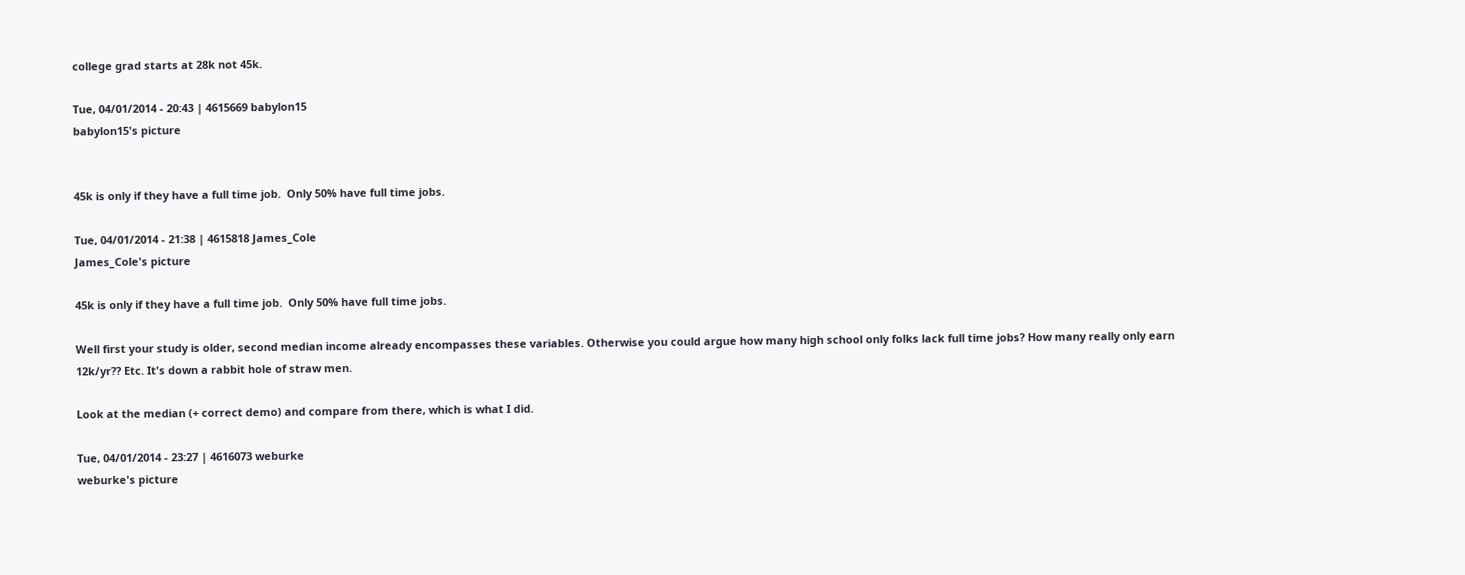college grad starts at 28k not 45k.

Tue, 04/01/2014 - 20:43 | 4615669 babylon15
babylon15's picture


45k is only if they have a full time job.  Only 50% have full time jobs.

Tue, 04/01/2014 - 21:38 | 4615818 James_Cole
James_Cole's picture

45k is only if they have a full time job.  Only 50% have full time jobs.

Well first your study is older, second median income already encompasses these variables. Otherwise you could argue how many high school only folks lack full time jobs? How many really only earn 12k/yr?? Etc. It's down a rabbit hole of straw men.

Look at the median (+ correct demo) and compare from there, which is what I did.

Tue, 04/01/2014 - 23:27 | 4616073 weburke
weburke's picture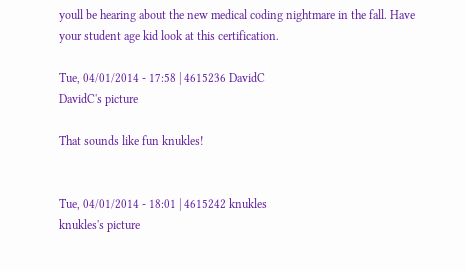youll be hearing about the new medical coding nightmare in the fall. Have your student age kid look at this certification.

Tue, 04/01/2014 - 17:58 | 4615236 DavidC
DavidC's picture

That sounds like fun knukles!


Tue, 04/01/2014 - 18:01 | 4615242 knukles
knukles's picture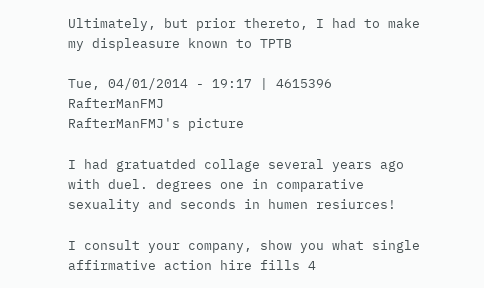Ultimately, but prior thereto, I had to make my displeasure known to TPTB

Tue, 04/01/2014 - 19:17 | 4615396 RafterManFMJ
RafterManFMJ's picture

I had gratuatded collage several years ago with duel. degrees one in comparative sexuality and seconds in humen resiurces!

I consult your company, show you what single affirmative action hire fills 4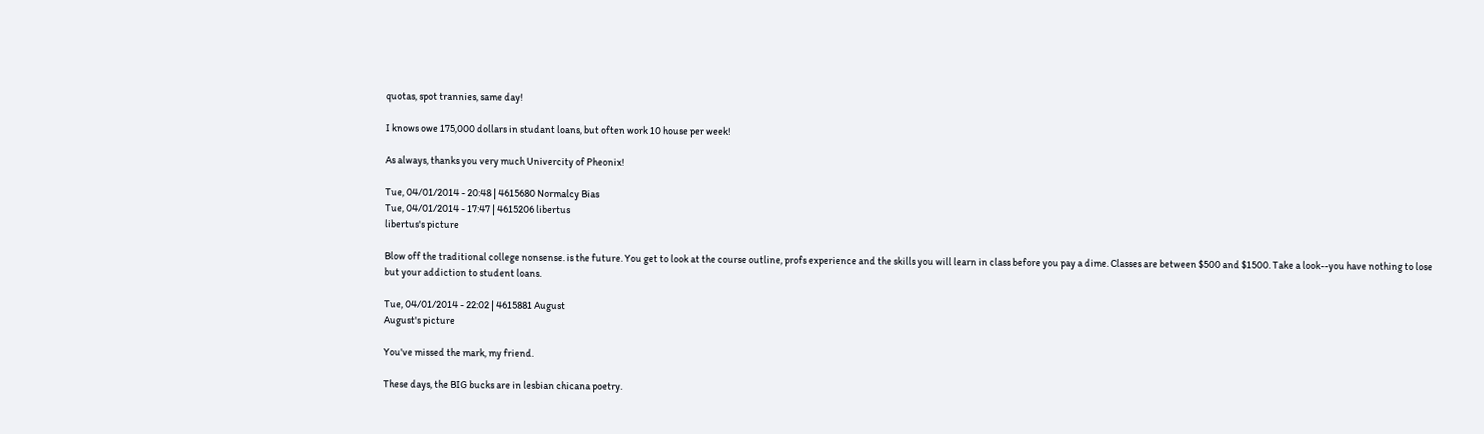quotas, spot trannies, same day!

I knows owe 175,000 dollars in studant loans, but often work 10 house per week!

As always, thanks you very much Univercity of Pheonix!

Tue, 04/01/2014 - 20:48 | 4615680 Normalcy Bias
Tue, 04/01/2014 - 17:47 | 4615206 libertus
libertus's picture

Blow off the traditional college nonsense. is the future. You get to look at the course outline, profs experience and the skills you will learn in class before you pay a dime. Classes are between $500 and $1500. Take a look--you have nothing to lose but your addiction to student loans.

Tue, 04/01/2014 - 22:02 | 4615881 August
August's picture

You've missed the mark, my friend.

These days, the BIG bucks are in lesbian chicana poetry.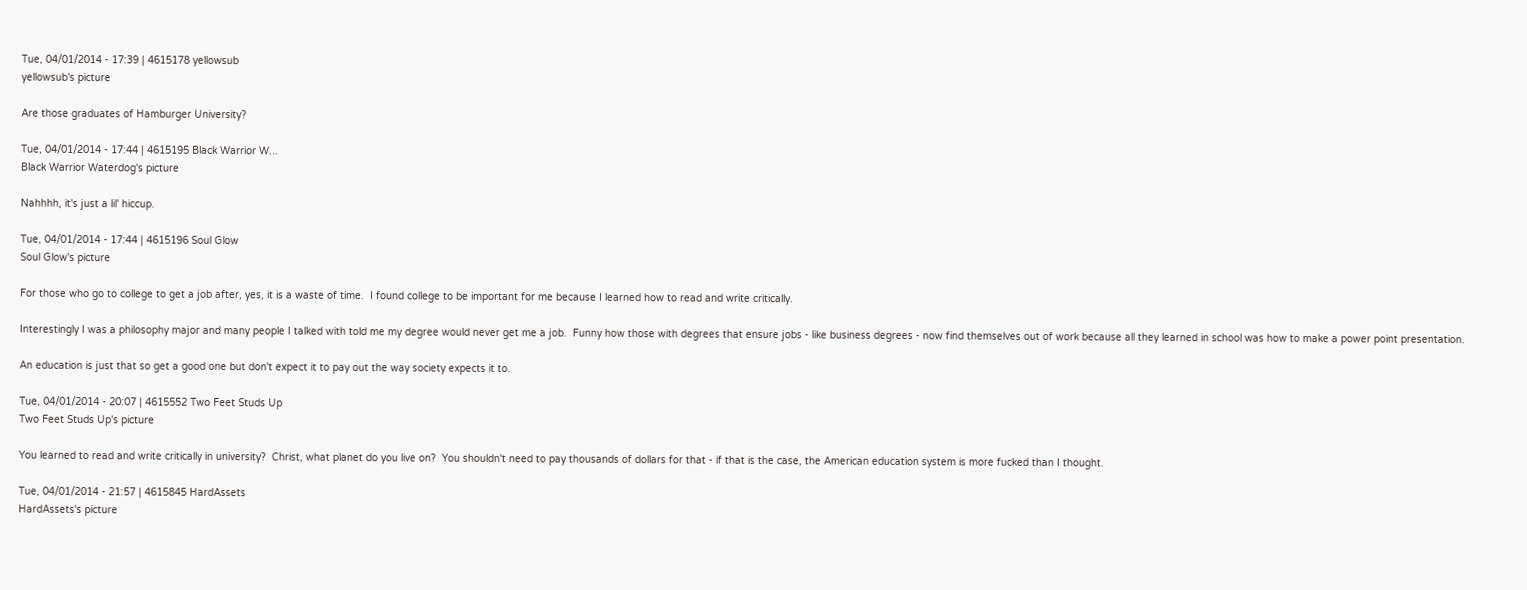Tue, 04/01/2014 - 17:39 | 4615178 yellowsub
yellowsub's picture

Are those graduates of Hamburger University?

Tue, 04/01/2014 - 17:44 | 4615195 Black Warrior W...
Black Warrior Waterdog's picture

Nahhhh, it's just a lil' hiccup.

Tue, 04/01/2014 - 17:44 | 4615196 Soul Glow
Soul Glow's picture

For those who go to college to get a job after, yes, it is a waste of time.  I found college to be important for me because I learned how to read and write critically.

Interestingly I was a philosophy major and many people I talked with told me my degree would never get me a job.  Funny how those with degrees that ensure jobs - like business degrees - now find themselves out of work because all they learned in school was how to make a power point presentation.

An education is just that so get a good one but don't expect it to pay out the way society expects it to.

Tue, 04/01/2014 - 20:07 | 4615552 Two Feet Studs Up
Two Feet Studs Up's picture

You learned to read and write critically in university?  Christ, what planet do you live on?  You shouldn't need to pay thousands of dollars for that - if that is the case, the American education system is more fucked than I thought.

Tue, 04/01/2014 - 21:57 | 4615845 HardAssets
HardAssets's picture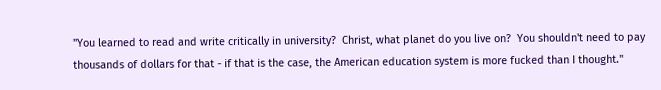"You learned to read and write critically in university?  Christ, what planet do you live on?  You shouldn't need to pay thousands of dollars for that - if that is the case, the American education system is more fucked than I thought."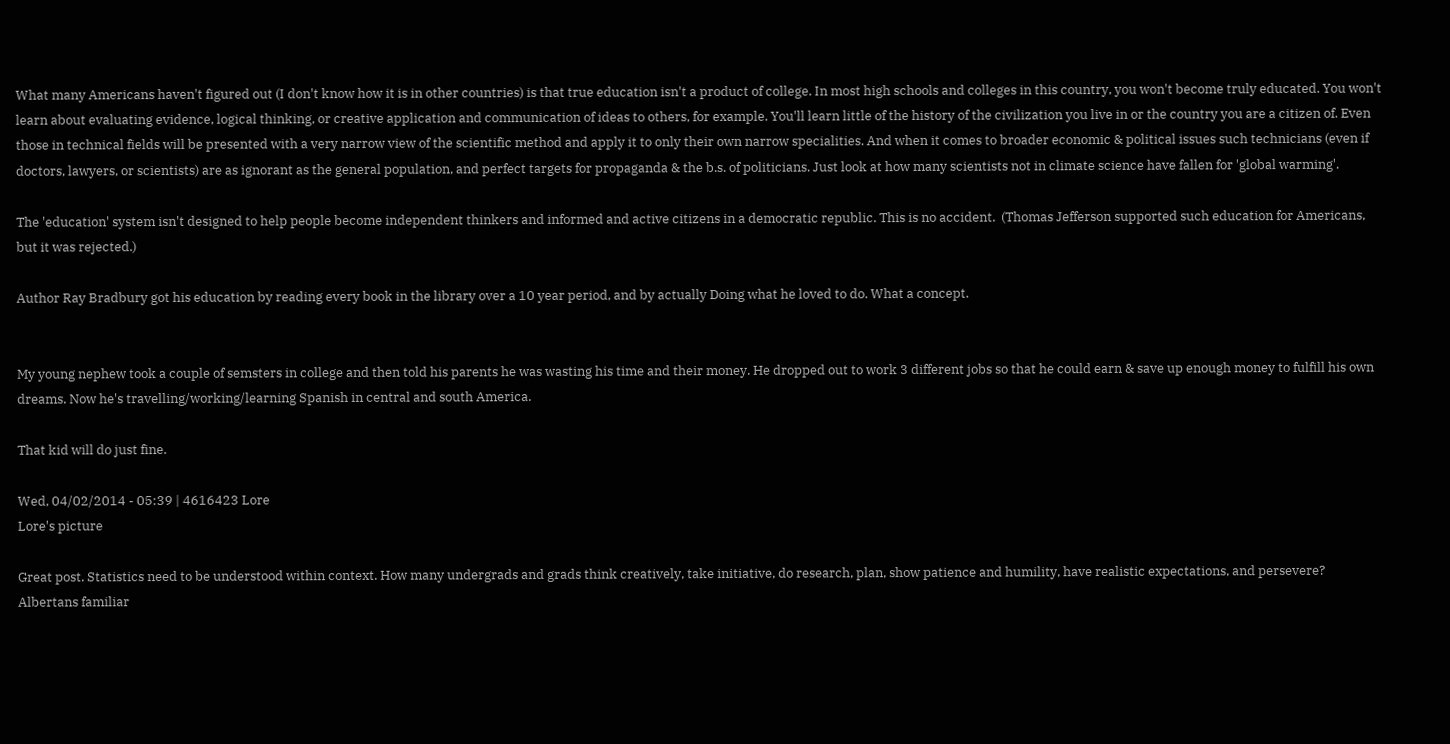What many Americans haven't figured out (I don't know how it is in other countries) is that true education isn't a product of college. In most high schools and colleges in this country, you won't become truly educated. You won't learn about evaluating evidence, logical thinking, or creative application and communication of ideas to others, for example. You'll learn little of the history of the civilization you live in or the country you are a citizen of. Even those in technical fields will be presented with a very narrow view of the scientific method and apply it to only their own narrow specialities. And when it comes to broader economic & political issues such technicians (even if doctors, lawyers, or scientists) are as ignorant as the general population, and perfect targets for propaganda & the b.s. of politicians. Just look at how many scientists not in climate science have fallen for 'global warming'.

The 'education' system isn't designed to help people become independent thinkers and informed and active citizens in a democratic republic. This is no accident.  (Thomas Jefferson supported such education for Americans, but it was rejected.)

Author Ray Bradbury got his education by reading every book in the library over a 10 year period, and by actually Doing what he loved to do. What a concept.


My young nephew took a couple of semsters in college and then told his parents he was wasting his time and their money. He dropped out to work 3 different jobs so that he could earn & save up enough money to fulfill his own dreams. Now he's travelling/working/learning Spanish in central and south America.

That kid will do just fine.

Wed, 04/02/2014 - 05:39 | 4616423 Lore
Lore's picture

Great post. Statistics need to be understood within context. How many undergrads and grads think creatively, take initiative, do research, plan, show patience and humility, have realistic expectations, and persevere?  Albertans familiar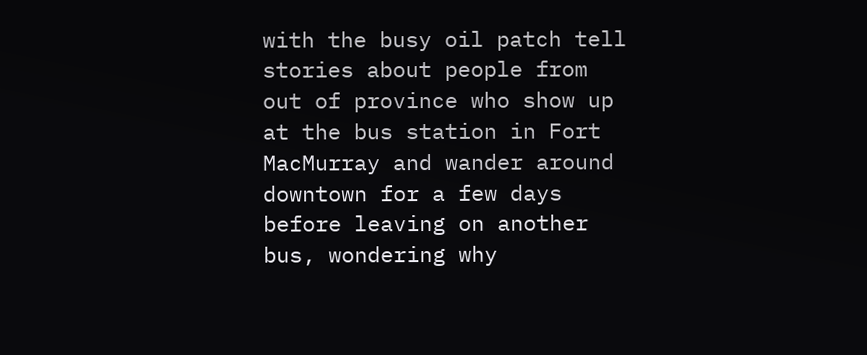with the busy oil patch tell stories about people from out of province who show up at the bus station in Fort MacMurray and wander around downtown for a few days before leaving on another bus, wondering why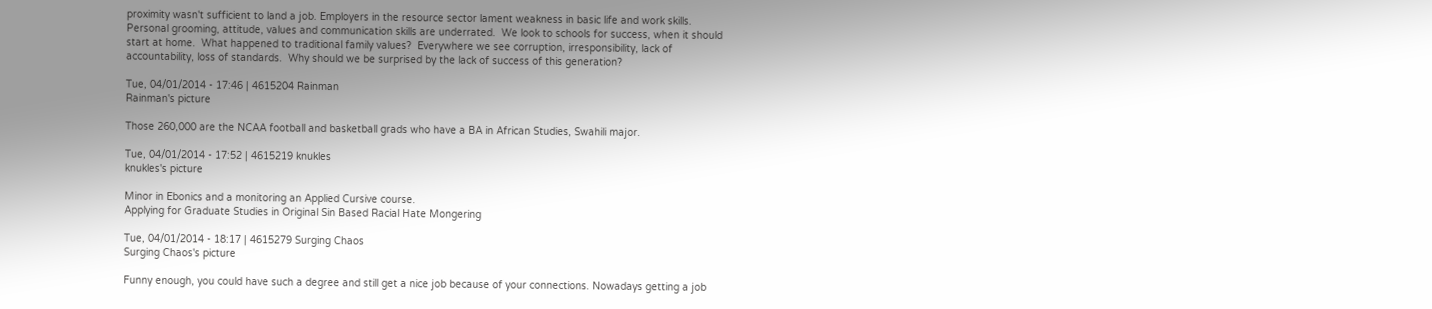proximity wasn't sufficient to land a job. Employers in the resource sector lament weakness in basic life and work skills. Personal grooming, attitude, values and communication skills are underrated.  We look to schools for success, when it should start at home.  What happened to traditional family values?  Everywhere we see corruption, irresponsibility, lack of accountability, loss of standards.  Why should we be surprised by the lack of success of this generation?

Tue, 04/01/2014 - 17:46 | 4615204 Rainman
Rainman's picture

Those 260,000 are the NCAA football and basketball grads who have a BA in African Studies, Swahili major.

Tue, 04/01/2014 - 17:52 | 4615219 knukles
knukles's picture

Minor in Ebonics and a monitoring an Applied Cursive course.
Applying for Graduate Studies in Original Sin Based Racial Hate Mongering

Tue, 04/01/2014 - 18:17 | 4615279 Surging Chaos
Surging Chaos's picture

Funny enough, you could have such a degree and still get a nice job because of your connections. Nowadays getting a job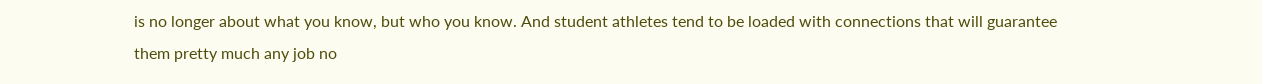is no longer about what you know, but who you know. And student athletes tend to be loaded with connections that will guarantee them pretty much any job no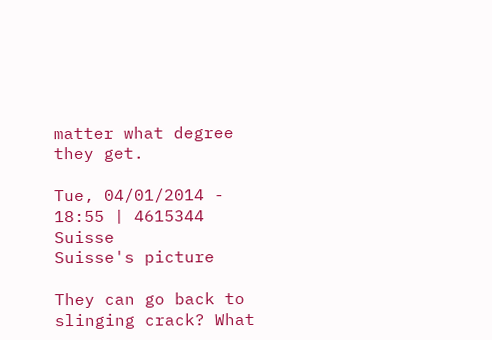matter what degree they get.

Tue, 04/01/2014 - 18:55 | 4615344 Suisse
Suisse's picture

They can go back to slinging crack? What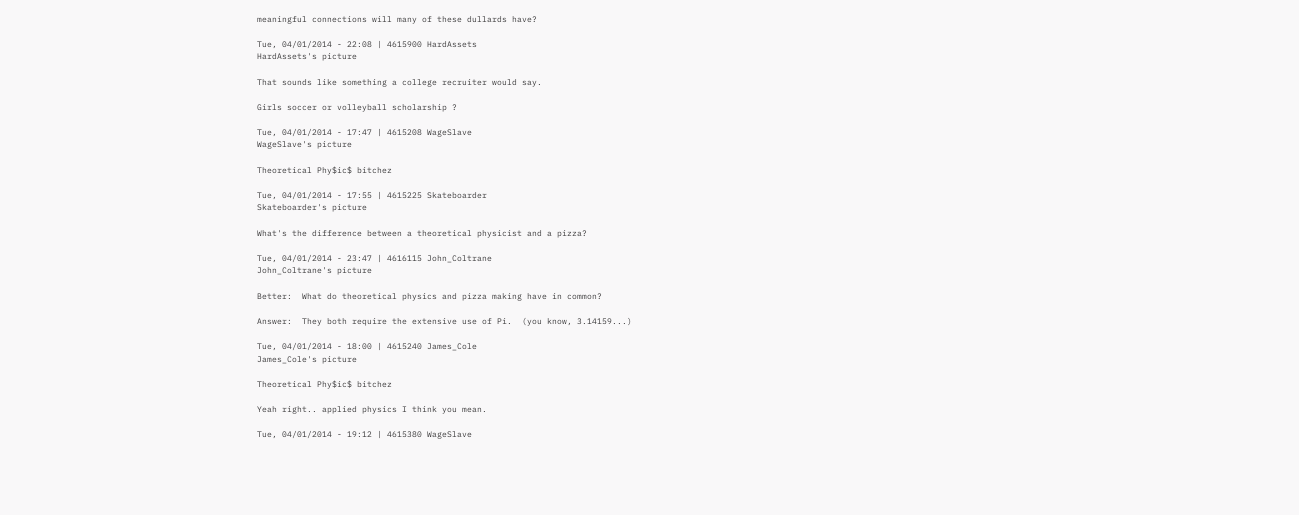meaningful connections will many of these dullards have?

Tue, 04/01/2014 - 22:08 | 4615900 HardAssets
HardAssets's picture

That sounds like something a college recruiter would say.

Girls soccer or volleyball scholarship ?

Tue, 04/01/2014 - 17:47 | 4615208 WageSlave
WageSlave's picture

Theoretical Phy$ic$ bitchez

Tue, 04/01/2014 - 17:55 | 4615225 Skateboarder
Skateboarder's picture

What's the difference between a theoretical physicist and a pizza?

Tue, 04/01/2014 - 23:47 | 4616115 John_Coltrane
John_Coltrane's picture

Better:  What do theoretical physics and pizza making have in common?

Answer:  They both require the extensive use of Pi.  (you know, 3.14159...)

Tue, 04/01/2014 - 18:00 | 4615240 James_Cole
James_Cole's picture

Theoretical Phy$ic$ bitchez

Yeah right.. applied physics I think you mean.

Tue, 04/01/2014 - 19:12 | 4615380 WageSlave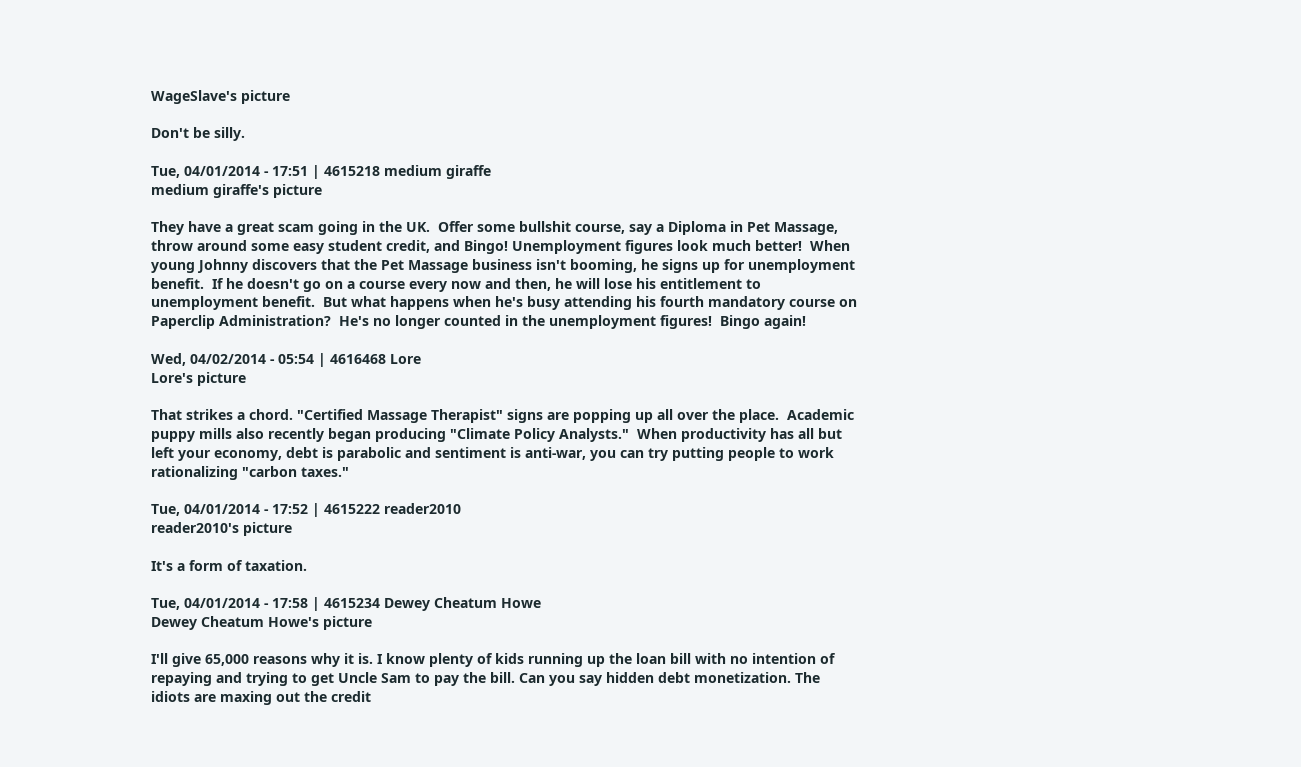WageSlave's picture

Don't be silly.

Tue, 04/01/2014 - 17:51 | 4615218 medium giraffe
medium giraffe's picture

They have a great scam going in the UK.  Offer some bullshit course, say a Diploma in Pet Massage, throw around some easy student credit, and Bingo! Unemployment figures look much better!  When young Johnny discovers that the Pet Massage business isn't booming, he signs up for unemployment benefit.  If he doesn't go on a course every now and then, he will lose his entitlement to unemployment benefit.  But what happens when he's busy attending his fourth mandatory course on Paperclip Administration?  He's no longer counted in the unemployment figures!  Bingo again!

Wed, 04/02/2014 - 05:54 | 4616468 Lore
Lore's picture

That strikes a chord. "Certified Massage Therapist" signs are popping up all over the place.  Academic puppy mills also recently began producing "Climate Policy Analysts."  When productivity has all but left your economy, debt is parabolic and sentiment is anti-war, you can try putting people to work rationalizing "carbon taxes."

Tue, 04/01/2014 - 17:52 | 4615222 reader2010
reader2010's picture

It's a form of taxation.

Tue, 04/01/2014 - 17:58 | 4615234 Dewey Cheatum Howe
Dewey Cheatum Howe's picture

I'll give 65,000 reasons why it is. I know plenty of kids running up the loan bill with no intention of repaying and trying to get Uncle Sam to pay the bill. Can you say hidden debt monetization. The idiots are maxing out the credit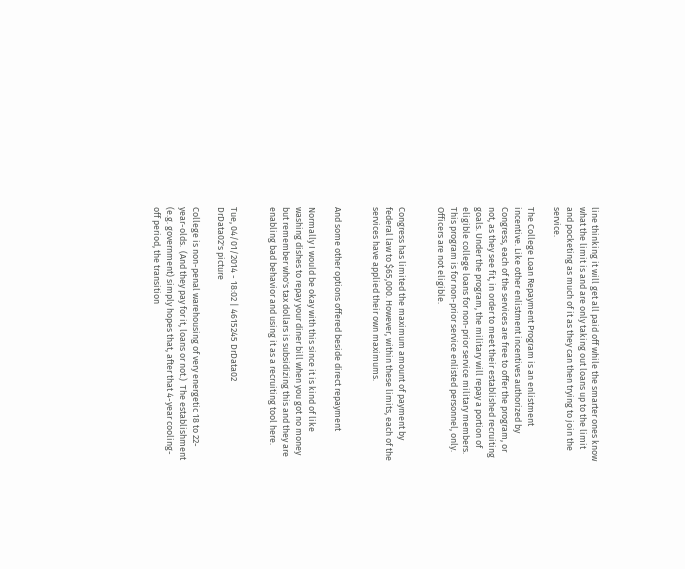line thinking it will get all paid off while the smarter ones know what the limit is and are only taking out loans up to the limit and pocketing as much of it as they can then trying to join the service.

The College Loan Repayment Program is an enlistment incentive. Like other enlistment incentives authorized by Congress, each of the services are free to offer the program, or not, as they see fit, in order to meet their established recruiting goals. Under the program, the military will repay a portion of eligible college loans for non-prior service military members. This program is for non-prior service enlisted personnel, only. Officers are not eligible.


Congress has limited the maximum amount of payment by federal law to $65,000. However, within these limits, each of the services have applied their own maximums.


And some other options offered beside direct repayment

Normally I would be okay with this since it is kind of like washing dishes to repay your diner bill when you got no money but remember who's tax dollars is subsidizing this and they are enabling bad behavior and using it as a recruiting tool here.


Tue, 04/01/2014 - 18:02 | 4615245 DrData02
DrData02's picture

College is non-penal warehousing of very energetic 18 to 22-year-olds.  (And they pay for it, loans or not.)  The establishment (e.g. government) simply hopes that, after that 4-year cooling-off period, the transition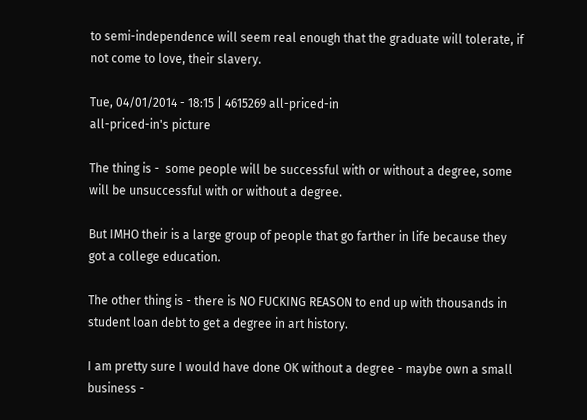to semi-independence will seem real enough that the graduate will tolerate, if not come to love, their slavery.

Tue, 04/01/2014 - 18:15 | 4615269 all-priced-in
all-priced-in's picture

The thing is -  some people will be successful with or without a degree, some will be unsuccessful with or without a degree.

But IMHO their is a large group of people that go farther in life because they got a college education.

The other thing is - there is NO FUCKING REASON to end up with thousands in student loan debt to get a degree in art history.

I am pretty sure I would have done OK without a degree - maybe own a small business -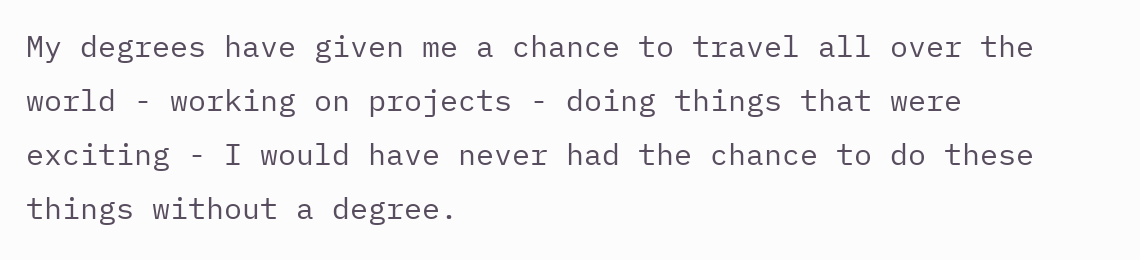My degrees have given me a chance to travel all over the world - working on projects - doing things that were exciting - I would have never had the chance to do these things without a degree.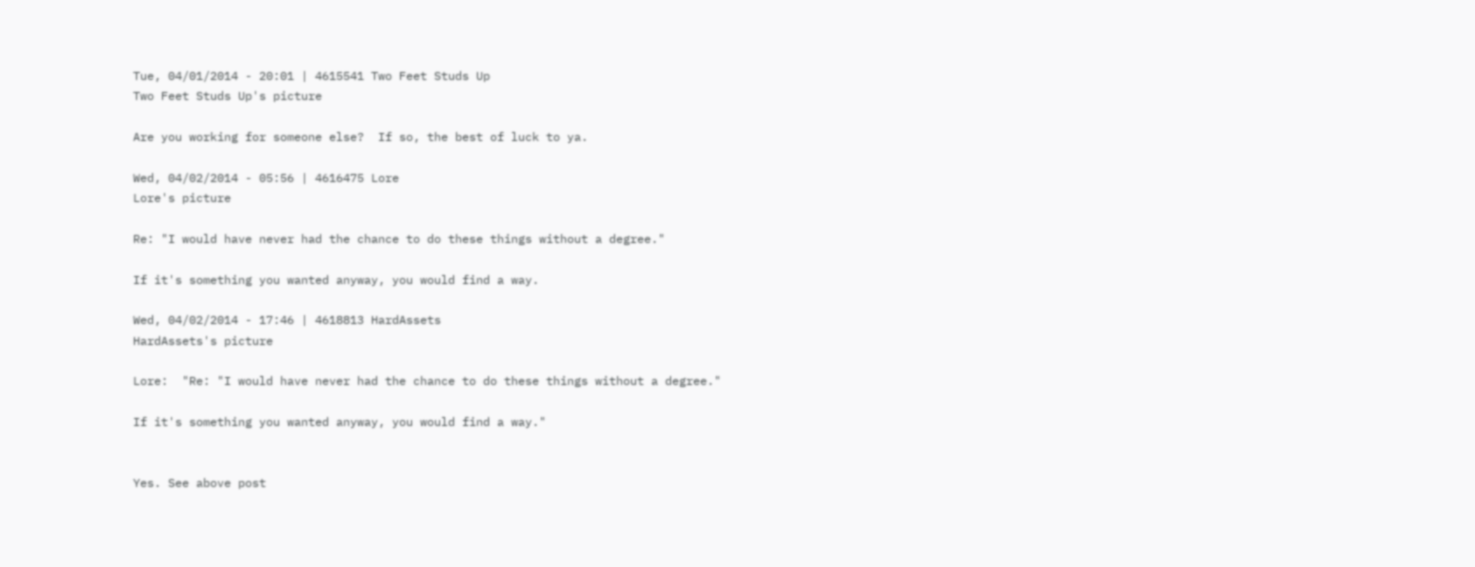Tue, 04/01/2014 - 20:01 | 4615541 Two Feet Studs Up
Two Feet Studs Up's picture

Are you working for someone else?  If so, the best of luck to ya.

Wed, 04/02/2014 - 05:56 | 4616475 Lore
Lore's picture

Re: "I would have never had the chance to do these things without a degree."

If it's something you wanted anyway, you would find a way.

Wed, 04/02/2014 - 17:46 | 4618813 HardAssets
HardAssets's picture

Lore:  "Re: "I would have never had the chance to do these things without a degree."

If it's something you wanted anyway, you would find a way."


Yes. See above post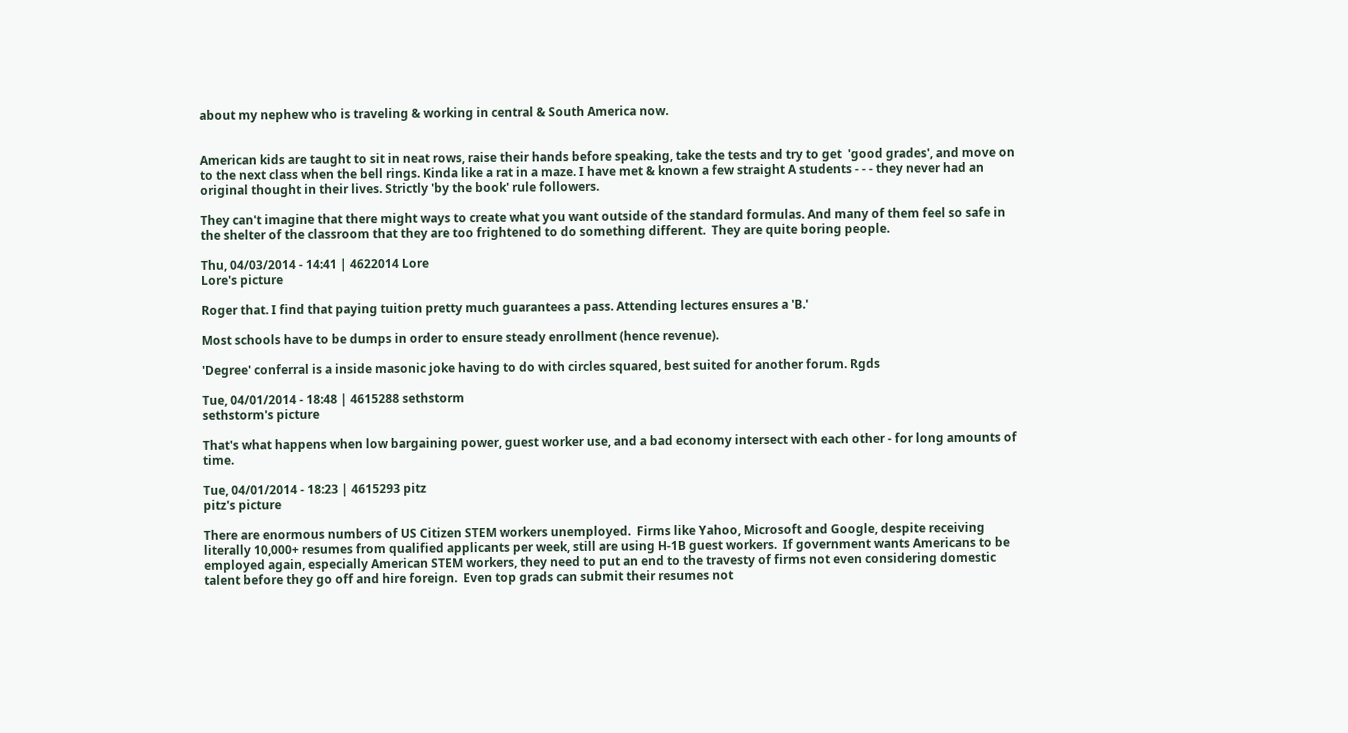about my nephew who is traveling & working in central & South America now.


American kids are taught to sit in neat rows, raise their hands before speaking, take the tests and try to get  'good grades', and move on to the next class when the bell rings. Kinda like a rat in a maze. I have met & known a few straight A students - - - they never had an original thought in their lives. Strictly 'by the book' rule followers.

They can't imagine that there might ways to create what you want outside of the standard formulas. And many of them feel so safe in the shelter of the classroom that they are too frightened to do something different.  They are quite boring people.

Thu, 04/03/2014 - 14:41 | 4622014 Lore
Lore's picture

Roger that. I find that paying tuition pretty much guarantees a pass. Attending lectures ensures a 'B.'

Most schools have to be dumps in order to ensure steady enrollment (hence revenue).

'Degree' conferral is a inside masonic joke having to do with circles squared, best suited for another forum. Rgds

Tue, 04/01/2014 - 18:48 | 4615288 sethstorm
sethstorm's picture

That's what happens when low bargaining power, guest worker use, and a bad economy intersect with each other - for long amounts of time.

Tue, 04/01/2014 - 18:23 | 4615293 pitz
pitz's picture

There are enormous numbers of US Citizen STEM workers unemployed.  Firms like Yahoo, Microsoft and Google, despite receiving literally 10,000+ resumes from qualified applicants per week, still are using H-1B guest workers.  If government wants Americans to be employed again, especially American STEM workers, they need to put an end to the travesty of firms not even considering domestic talent before they go off and hire foreign.  Even top grads can submit their resumes not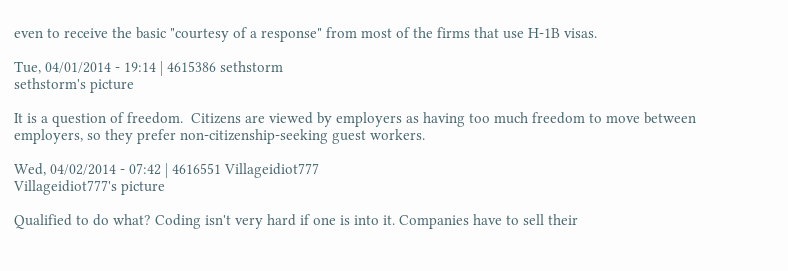even to receive the basic "courtesy of a response" from most of the firms that use H-1B visas.

Tue, 04/01/2014 - 19:14 | 4615386 sethstorm
sethstorm's picture

It is a question of freedom.  Citizens are viewed by employers as having too much freedom to move between employers, so they prefer non-citizenship-seeking guest workers.

Wed, 04/02/2014 - 07:42 | 4616551 Villageidiot777
Villageidiot777's picture

Qualified to do what? Coding isn't very hard if one is into it. Companies have to sell their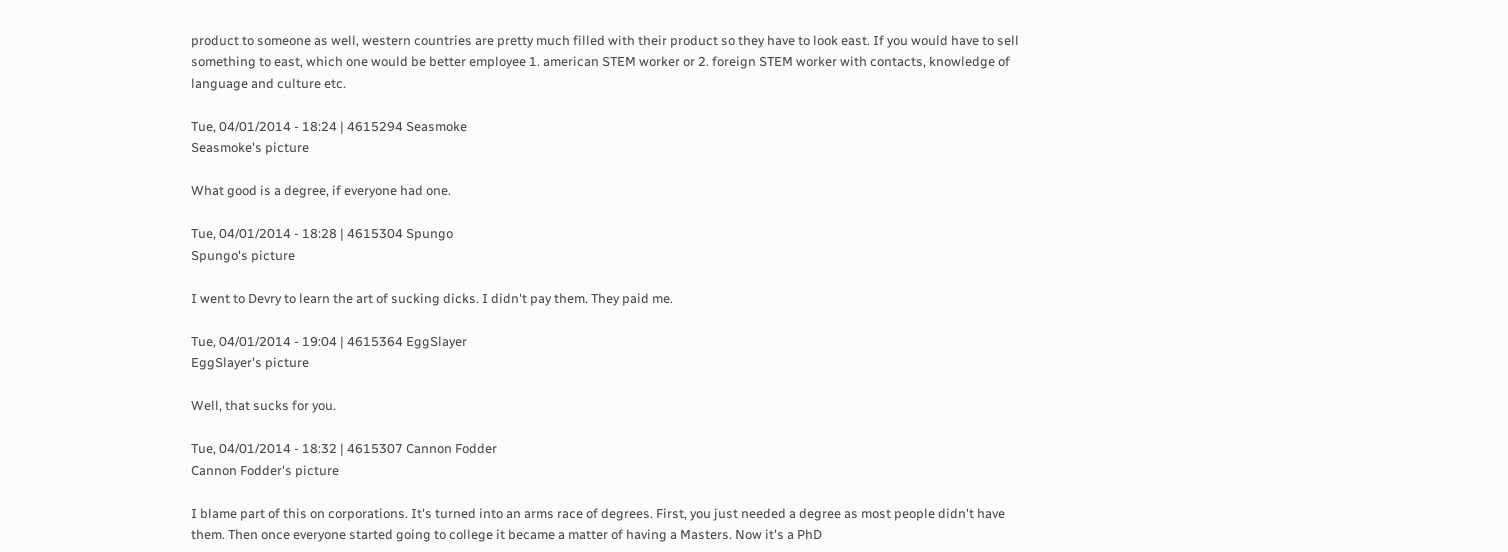product to someone as well, western countries are pretty much filled with their product so they have to look east. If you would have to sell something to east, which one would be better employee 1. american STEM worker or 2. foreign STEM worker with contacts, knowledge of language and culture etc.

Tue, 04/01/2014 - 18:24 | 4615294 Seasmoke
Seasmoke's picture

What good is a degree, if everyone had one.

Tue, 04/01/2014 - 18:28 | 4615304 Spungo
Spungo's picture

I went to Devry to learn the art of sucking dicks. I didn't pay them. They paid me.

Tue, 04/01/2014 - 19:04 | 4615364 EggSlayer
EggSlayer's picture

Well, that sucks for you.

Tue, 04/01/2014 - 18:32 | 4615307 Cannon Fodder
Cannon Fodder's picture

I blame part of this on corporations. It's turned into an arms race of degrees. First, you just needed a degree as most people didn't have them. Then once everyone started going to college it became a matter of having a Masters. Now it's a PhD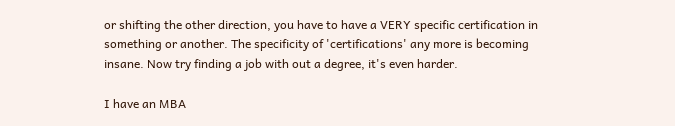or shifting the other direction, you have to have a VERY specific certification in something or another. The specificity of 'certifications' any more is becoming insane. Now try finding a job with out a degree, it's even harder.

I have an MBA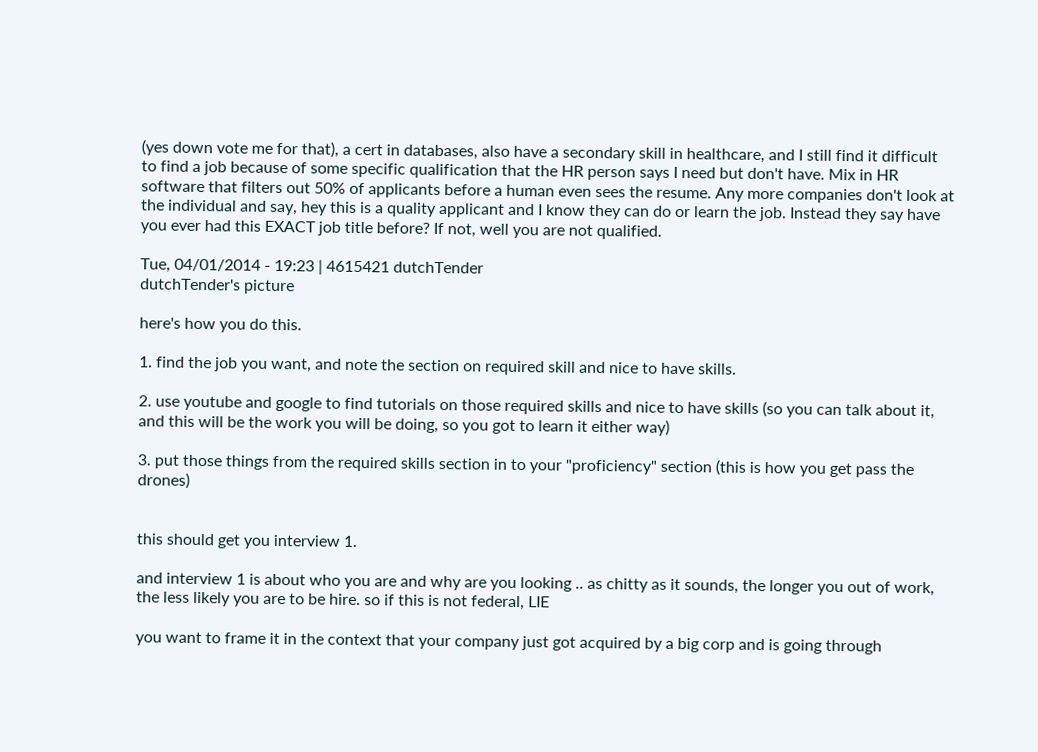(yes down vote me for that), a cert in databases, also have a secondary skill in healthcare, and I still find it difficult to find a job because of some specific qualification that the HR person says I need but don't have. Mix in HR software that filters out 50% of applicants before a human even sees the resume. Any more companies don't look at the individual and say, hey this is a quality applicant and I know they can do or learn the job. Instead they say have you ever had this EXACT job title before? If not, well you are not qualified.

Tue, 04/01/2014 - 19:23 | 4615421 dutchTender
dutchTender's picture

here's how you do this.

1. find the job you want, and note the section on required skill and nice to have skills.

2. use youtube and google to find tutorials on those required skills and nice to have skills (so you can talk about it, and this will be the work you will be doing, so you got to learn it either way)

3. put those things from the required skills section in to your "proficiency" section (this is how you get pass the drones)


this should get you interview 1.

and interview 1 is about who you are and why are you looking .. as chitty as it sounds, the longer you out of work, the less likely you are to be hire. so if this is not federal, LIE

you want to frame it in the context that your company just got acquired by a big corp and is going through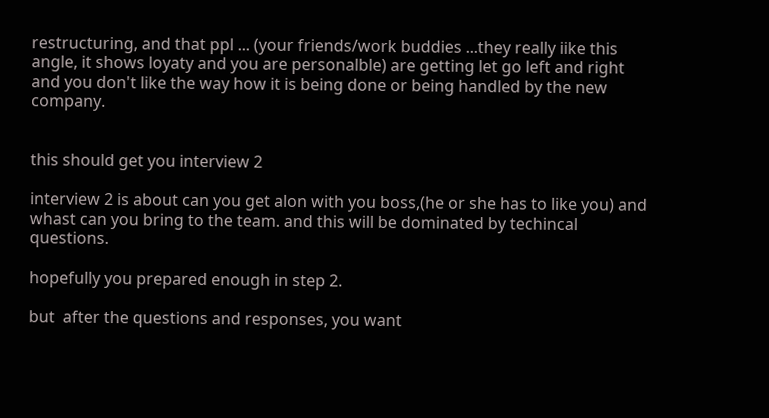restructuring, and that ppl ... (your friends/work buddies ...they really iike this angle, it shows loyaty and you are personalble) are getting let go left and right and you don't like the way how it is being done or being handled by the new company.


this should get you interview 2

interview 2 is about can you get alon with you boss,(he or she has to like you) and whast can you bring to the team. and this will be dominated by techincal questions.

hopefully you prepared enough in step 2.

but  after the questions and responses, you want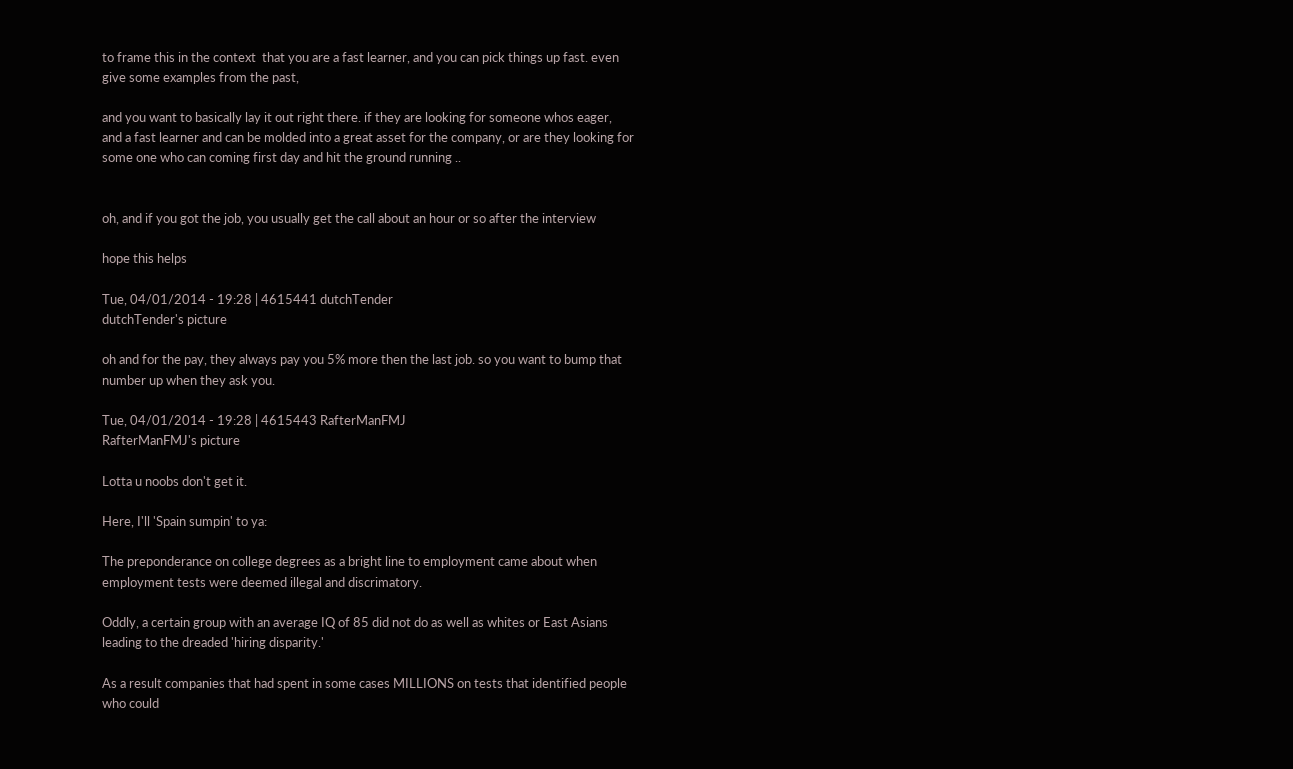to frame this in the context  that you are a fast learner, and you can pick things up fast. even give some examples from the past,

and you want to basically lay it out right there. if they are looking for someone whos eager, and a fast learner and can be molded into a great asset for the company, or are they looking for some one who can coming first day and hit the ground running ..


oh, and if you got the job, you usually get the call about an hour or so after the interview

hope this helps

Tue, 04/01/2014 - 19:28 | 4615441 dutchTender
dutchTender's picture

oh and for the pay, they always pay you 5% more then the last job. so you want to bump that number up when they ask you.

Tue, 04/01/2014 - 19:28 | 4615443 RafterManFMJ
RafterManFMJ's picture

Lotta u noobs don't get it.

Here, I'll 'Spain sumpin' to ya:

The preponderance on college degrees as a bright line to employment came about when employment tests were deemed illegal and discrimatory.

Oddly, a certain group with an average IQ of 85 did not do as well as whites or East Asians leading to the dreaded 'hiring disparity.'

As a result companies that had spent in some cases MILLIONS on tests that identified people who could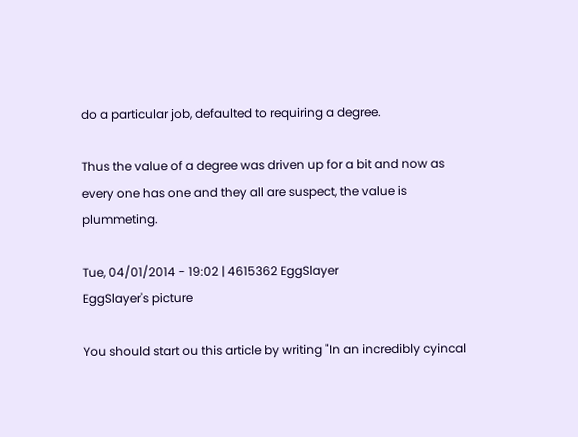do a particular job, defaulted to requiring a degree.

Thus the value of a degree was driven up for a bit and now as every one has one and they all are suspect, the value is plummeting.

Tue, 04/01/2014 - 19:02 | 4615362 EggSlayer
EggSlayer's picture

You should start ou this article by writing "In an incredibly cyincal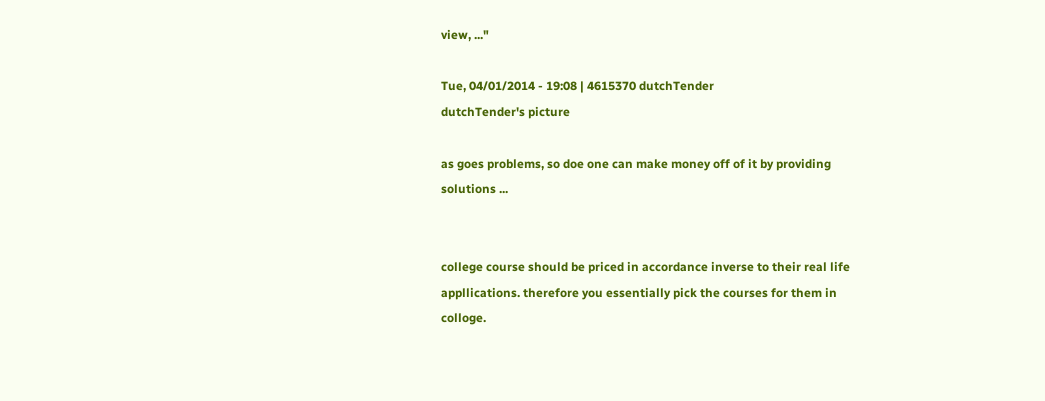view, ..."

Tue, 04/01/2014 - 19:08 | 4615370 dutchTender
dutchTender's picture

as goes problems, so doe one can make money off of it by providing solutions ...


college course should be priced in accordance inverse to their real life appllications. therefore you essentially pick the courses for them in colloge.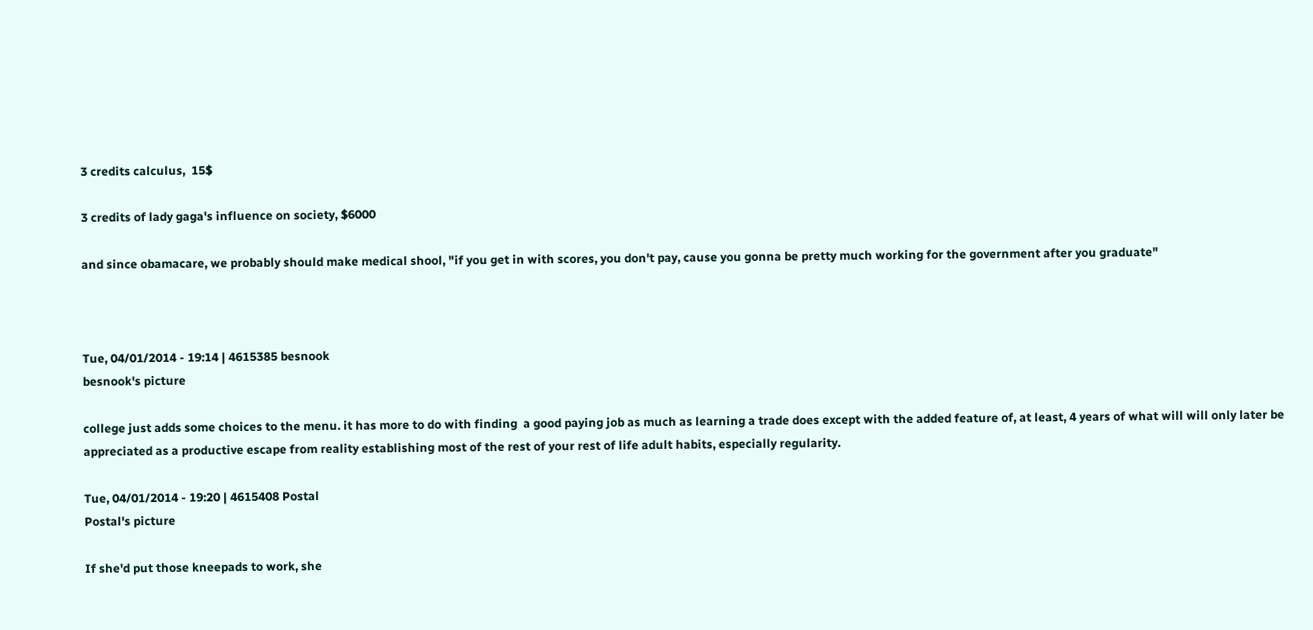3 credits calculus,  15$

3 credits of lady gaga's influence on society, $6000

and since obamacare, we probably should make medical shool, "if you get in with scores, you don't pay, cause you gonna be pretty much working for the government after you graduate"



Tue, 04/01/2014 - 19:14 | 4615385 besnook
besnook's picture

college just adds some choices to the menu. it has more to do with finding  a good paying job as much as learning a trade does except with the added feature of, at least, 4 years of what will will only later be appreciated as a productive escape from reality establishing most of the rest of your rest of life adult habits, especially regularity.

Tue, 04/01/2014 - 19:20 | 4615408 Postal
Postal's picture

If she'd put those kneepads to work, she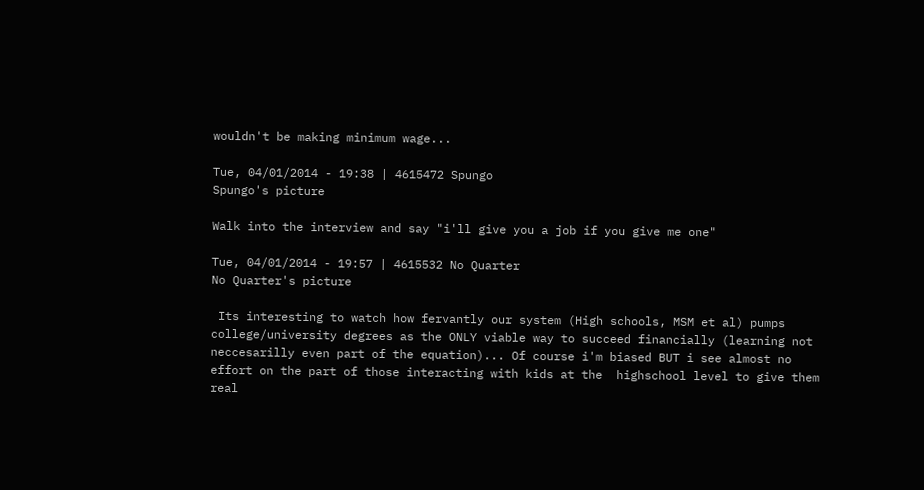wouldn't be making minimum wage...

Tue, 04/01/2014 - 19:38 | 4615472 Spungo
Spungo's picture

Walk into the interview and say "i'll give you a job if you give me one"

Tue, 04/01/2014 - 19:57 | 4615532 No Quarter
No Quarter's picture

 Its interesting to watch how fervantly our system (High schools, MSM et al) pumps college/university degrees as the ONLY viable way to succeed financially (learning not neccesarilly even part of the equation)... Of course i'm biased BUT i see almost no effort on the part of those interacting with kids at the  highschool level to give them real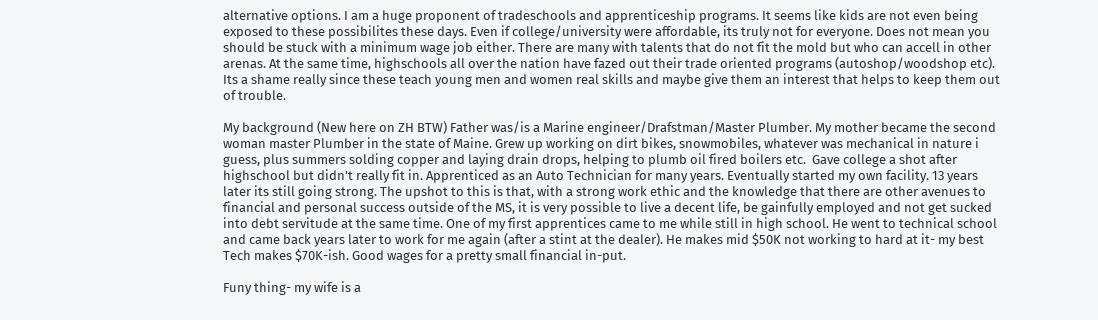alternative options. I am a huge proponent of tradeschools and apprenticeship programs. It seems like kids are not even being exposed to these possibilites these days. Even if college/university were affordable, its truly not for everyone. Does not mean you should be stuck with a minimum wage job either. There are many with talents that do not fit the mold but who can accell in other arenas. At the same time, highschools all over the nation have fazed out their trade oriented programs (autoshop/woodshop etc). Its a shame really since these teach young men and women real skills and maybe give them an interest that helps to keep them out of trouble.

My background (New here on ZH BTW) Father was/is a Marine engineer/Drafstman/Master Plumber. My mother became the second woman master Plumber in the state of Maine. Grew up working on dirt bikes, snowmobiles, whatever was mechanical in nature i guess, plus summers solding copper and laying drain drops, helping to plumb oil fired boilers etc.  Gave college a shot after highschool but didn't really fit in. Apprenticed as an Auto Technician for many years. Eventually started my own facility. 13 years later its still going strong. The upshot to this is that, with a strong work ethic and the knowledge that there are other avenues to financial and personal success outside of the MS, it is very possible to live a decent life, be gainfully employed and not get sucked into debt servitude at the same time. One of my first apprentices came to me while still in high school. He went to technical school and came back years later to work for me again (after a stint at the dealer). He makes mid $50K not working to hard at it- my best Tech makes $70K-ish. Good wages for a pretty small financial in-put.

Funy thing- my wife is a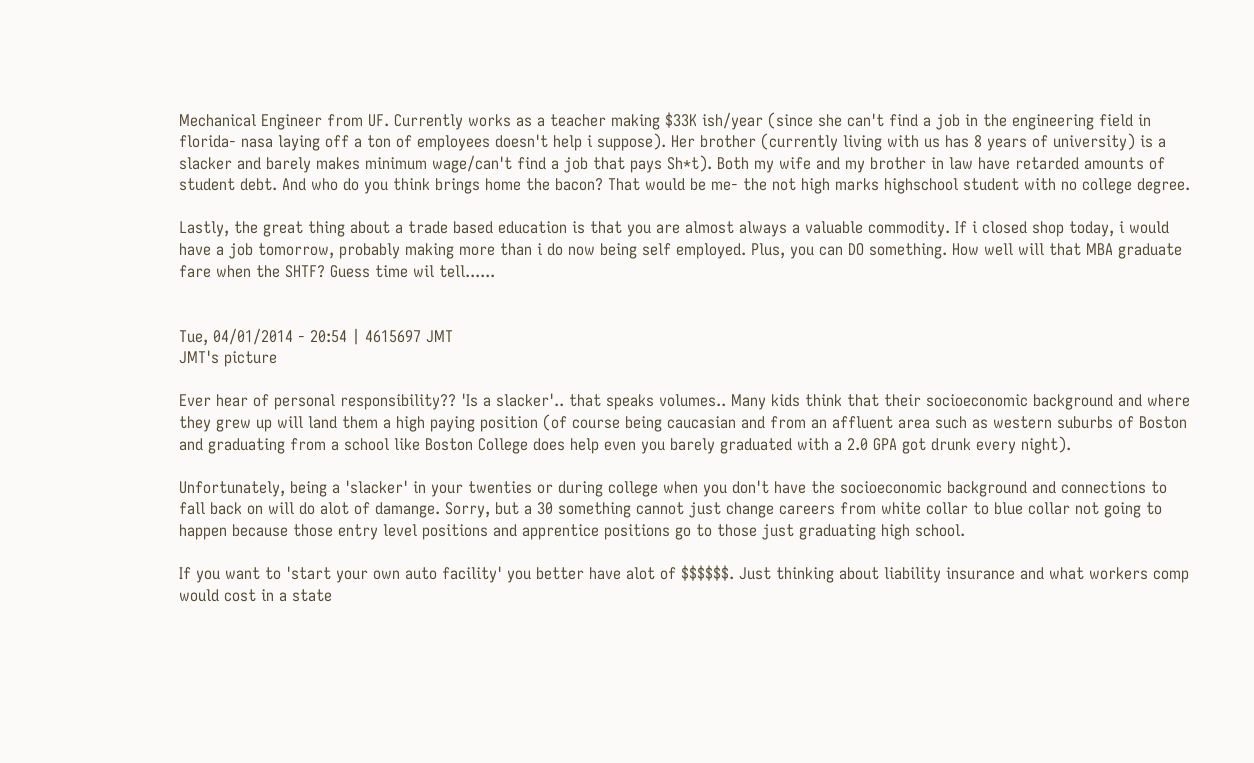Mechanical Engineer from UF. Currently works as a teacher making $33K ish/year (since she can't find a job in the engineering field in florida- nasa laying off a ton of employees doesn't help i suppose). Her brother (currently living with us has 8 years of university) is a slacker and barely makes minimum wage/can't find a job that pays Sh*t). Both my wife and my brother in law have retarded amounts of student debt. And who do you think brings home the bacon? That would be me- the not high marks highschool student with no college degree.

Lastly, the great thing about a trade based education is that you are almost always a valuable commodity. If i closed shop today, i would have a job tomorrow, probably making more than i do now being self employed. Plus, you can DO something. How well will that MBA graduate fare when the SHTF? Guess time wil tell......


Tue, 04/01/2014 - 20:54 | 4615697 JMT
JMT's picture

Ever hear of personal responsibility?? 'Is a slacker'.. that speaks volumes.. Many kids think that their socioeconomic background and where they grew up will land them a high paying position (of course being caucasian and from an affluent area such as western suburbs of Boston and graduating from a school like Boston College does help even you barely graduated with a 2.0 GPA got drunk every night).

Unfortunately, being a 'slacker' in your twenties or during college when you don't have the socioeconomic background and connections to fall back on will do alot of damange. Sorry, but a 30 something cannot just change careers from white collar to blue collar not going to happen because those entry level positions and apprentice positions go to those just graduating high school.

If you want to 'start your own auto facility' you better have alot of $$$$$$. Just thinking about liability insurance and what workers comp would cost in a state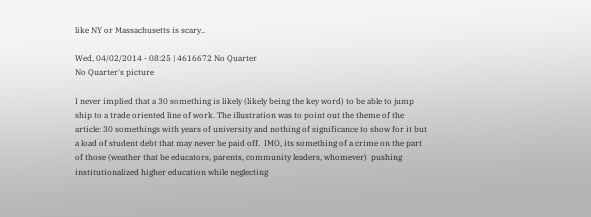like NY or Massachusetts is scary..

Wed, 04/02/2014 - 08:25 | 4616672 No Quarter
No Quarter's picture

I never implied that a 30 something is likely (likely being the key word) to be able to jump ship to a trade oriented line of work. The illustration was to point out the theme of the article: 30 somethings with years of university and nothing of significance to show for it but a load of student debt that may never be paid off.  IMO, its something of a crime on the part of those (weather that be educators, parents, community leaders, whomever)  pushing institutionalized higher education while neglecting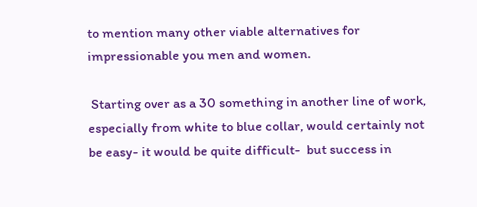to mention many other viable alternatives for impressionable you men and women.

 Starting over as a 30 something in another line of work, especially from white to blue collar, would certainly not be easy- it would be quite difficult-  but success in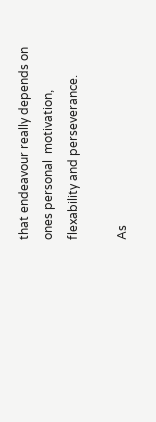that endeavour really depends on ones personal  motivation, flexability and perseverance.

As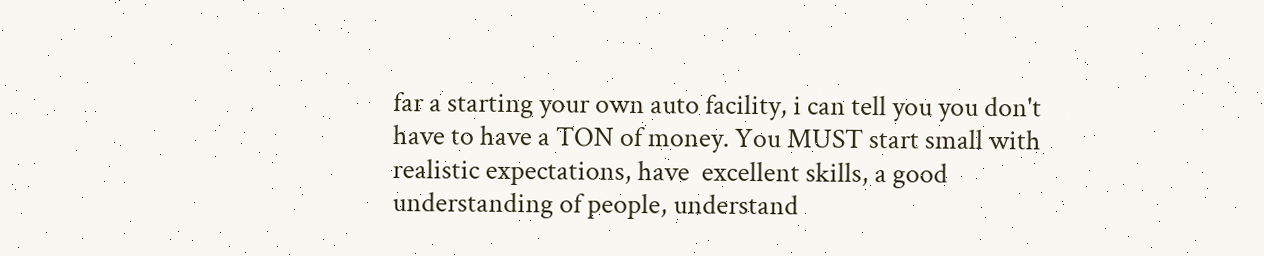far a starting your own auto facility, i can tell you you don't have to have a TON of money. You MUST start small with realistic expectations, have  excellent skills, a good understanding of people, understand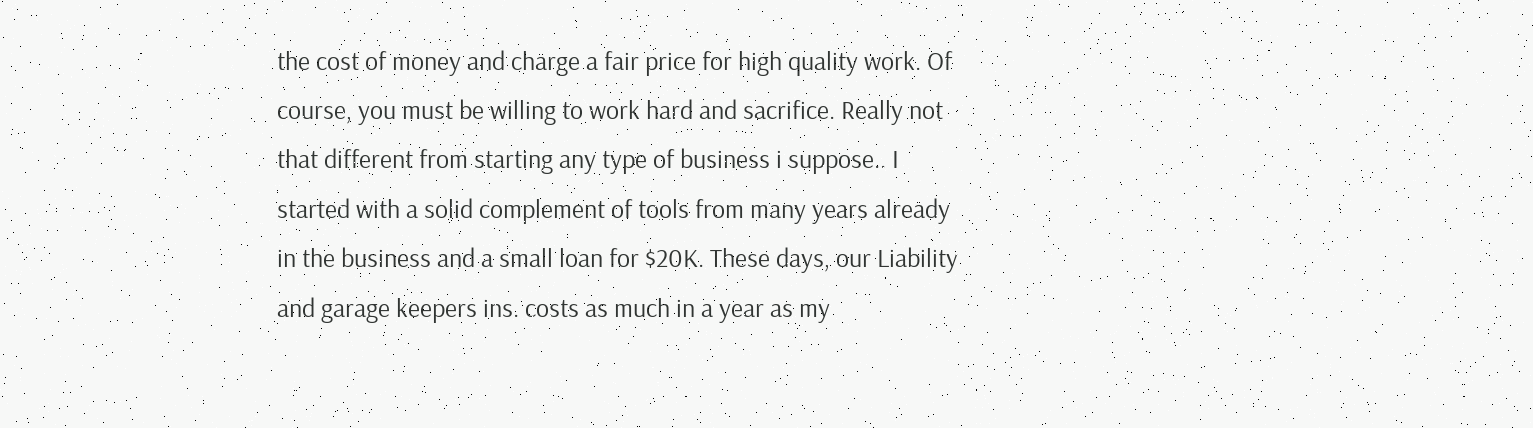the cost of money and charge a fair price for high quality work. Of course, you must be willing to work hard and sacrifice. Really not that different from starting any type of business i suppose.. I started with a solid complement of tools from many years already in the business and a small loan for $20K. These days, our Liability and garage keepers ins. costs as much in a year as my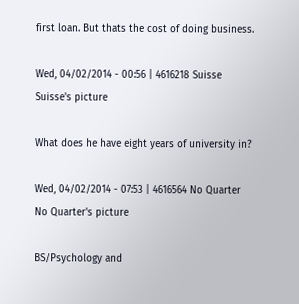first loan. But thats the cost of doing business.

Wed, 04/02/2014 - 00:56 | 4616218 Suisse
Suisse's picture

What does he have eight years of university in?

Wed, 04/02/2014 - 07:53 | 4616564 No Quarter
No Quarter's picture

BS/Psychology and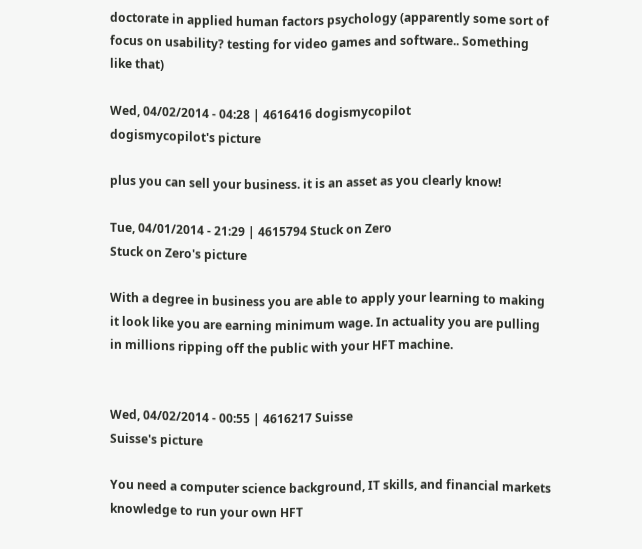doctorate in applied human factors psychology (apparently some sort of focus on usability? testing for video games and software.. Something like that)

Wed, 04/02/2014 - 04:28 | 4616416 dogismycopilot
dogismycopilot's picture

plus you can sell your business. it is an asset as you clearly know!

Tue, 04/01/2014 - 21:29 | 4615794 Stuck on Zero
Stuck on Zero's picture

With a degree in business you are able to apply your learning to making it look like you are earning minimum wage. In actuality you are pulling in millions ripping off the public with your HFT machine.


Wed, 04/02/2014 - 00:55 | 4616217 Suisse
Suisse's picture

You need a computer science background, IT skills, and financial markets knowledge to run your own HFT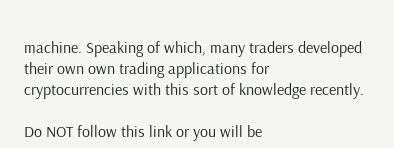machine. Speaking of which, many traders developed their own own trading applications for cryptocurrencies with this sort of knowledge recently.

Do NOT follow this link or you will be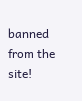banned from the site!